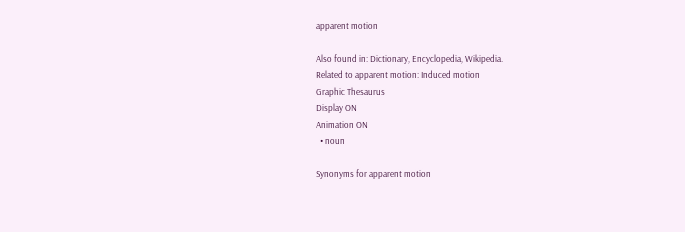apparent motion

Also found in: Dictionary, Encyclopedia, Wikipedia.
Related to apparent motion: Induced motion
Graphic Thesaurus
Display ON
Animation ON
  • noun

Synonyms for apparent motion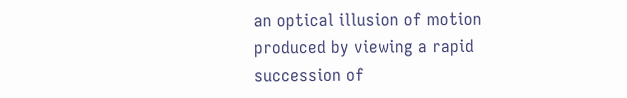an optical illusion of motion produced by viewing a rapid succession of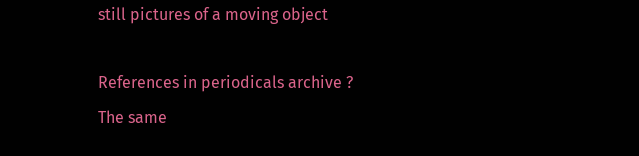still pictures of a moving object

References in periodicals archive ?
The same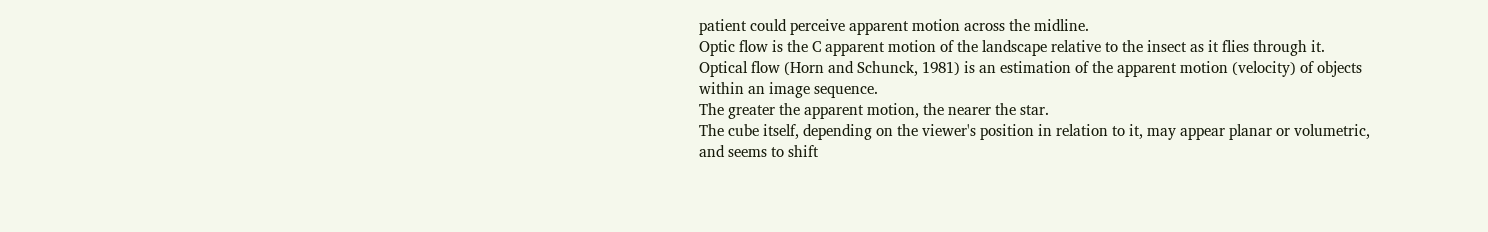patient could perceive apparent motion across the midline.
Optic flow is the C apparent motion of the landscape relative to the insect as it flies through it.
Optical flow (Horn and Schunck, 1981) is an estimation of the apparent motion (velocity) of objects within an image sequence.
The greater the apparent motion, the nearer the star.
The cube itself, depending on the viewer's position in relation to it, may appear planar or volumetric, and seems to shift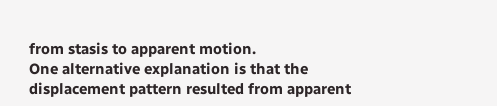from stasis to apparent motion.
One alternative explanation is that the displacement pattern resulted from apparent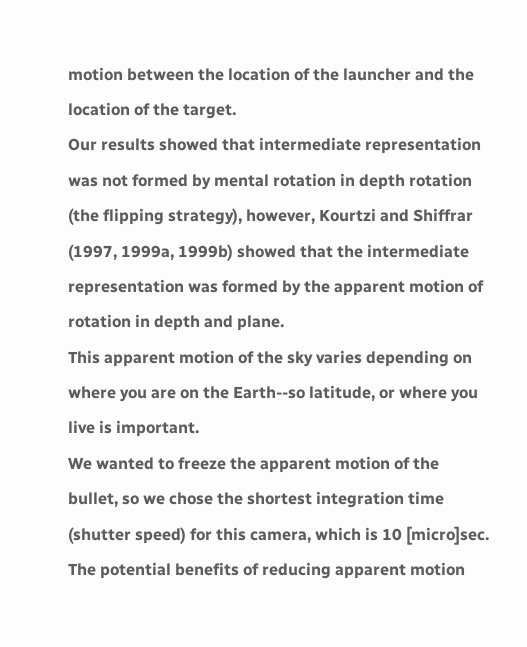motion between the location of the launcher and the location of the target.
Our results showed that intermediate representation was not formed by mental rotation in depth rotation (the flipping strategy), however, Kourtzi and Shiffrar (1997, 1999a, 1999b) showed that the intermediate representation was formed by the apparent motion of rotation in depth and plane.
This apparent motion of the sky varies depending on where you are on the Earth--so latitude, or where you live is important.
We wanted to freeze the apparent motion of the bullet, so we chose the shortest integration time (shutter speed) for this camera, which is 10 [micro]sec.
The potential benefits of reducing apparent motion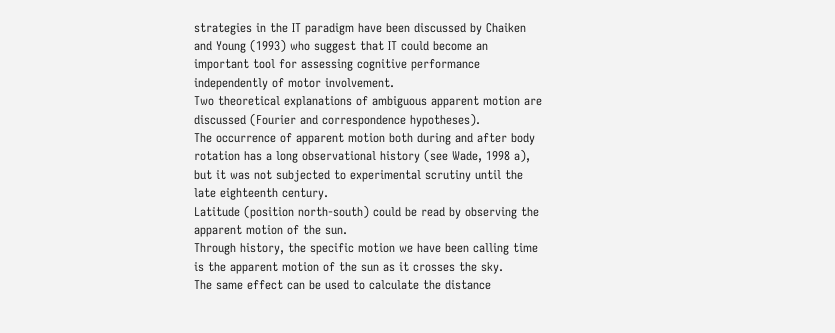strategies in the IT paradigm have been discussed by Chaiken and Young (1993) who suggest that IT could become an important tool for assessing cognitive performance independently of motor involvement.
Two theoretical explanations of ambiguous apparent motion are discussed (Fourier and correspondence hypotheses).
The occurrence of apparent motion both during and after body rotation has a long observational history (see Wade, 1998 a), but it was not subjected to experimental scrutiny until the late eighteenth century.
Latitude (position north-south) could be read by observing the apparent motion of the sun.
Through history, the specific motion we have been calling time is the apparent motion of the sun as it crosses the sky.
The same effect can be used to calculate the distance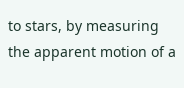to stars, by measuring the apparent motion of a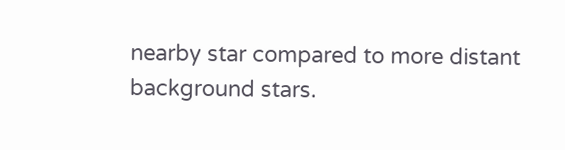nearby star compared to more distant background stars.